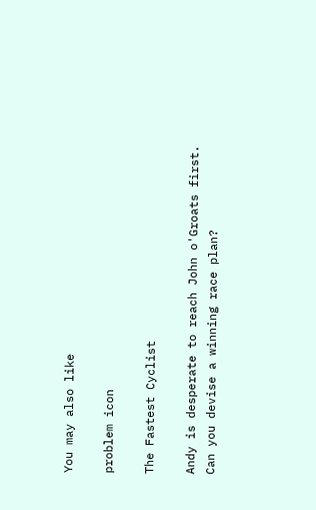You may also like

problem icon

The Fastest Cyclist

Andy is desperate to reach John o'Groats first. Can you devise a winning race plan?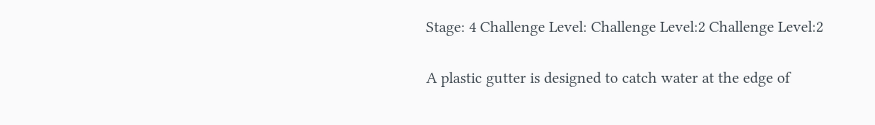Stage: 4 Challenge Level: Challenge Level:2 Challenge Level:2

A plastic gutter is designed to catch water at the edge of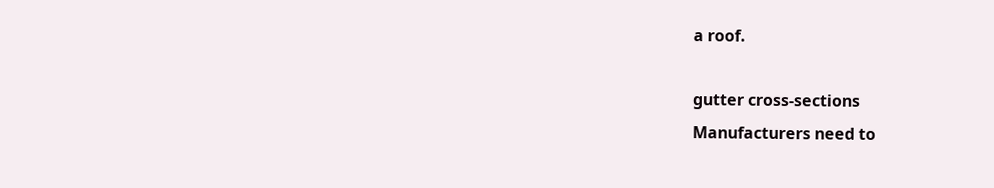a roof.

gutter cross-sections
Manufacturers need to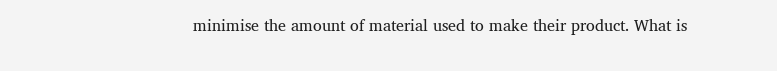minimise the amount of material used to make their product. What is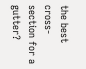the best cross-section for a gutter?